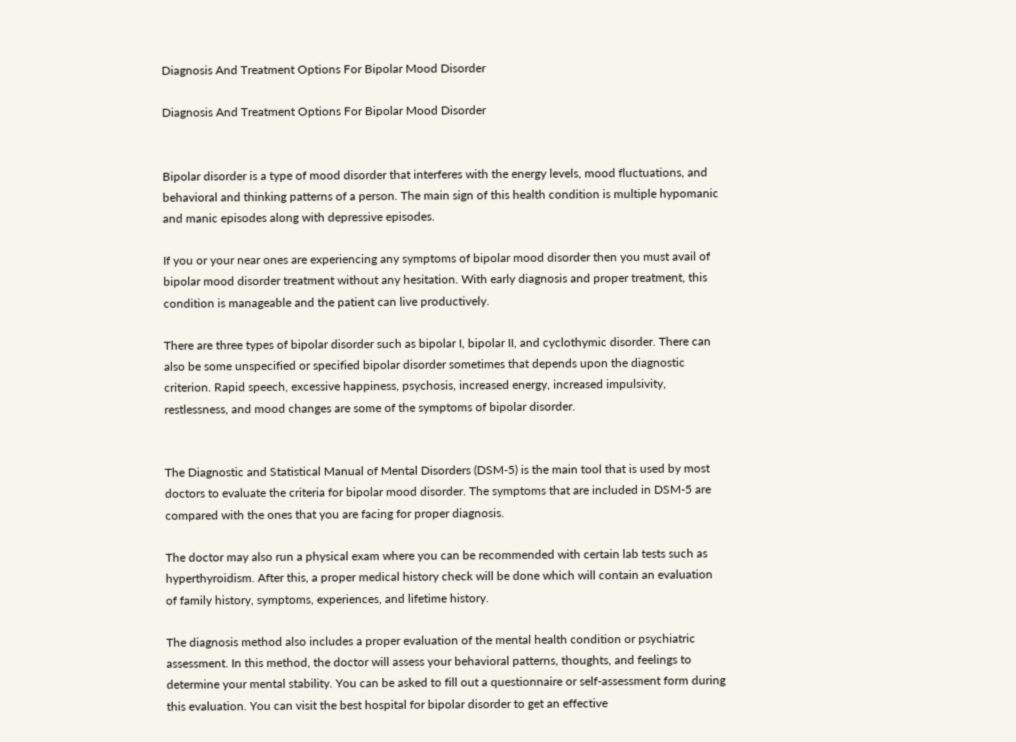Diagnosis And Treatment Options For Bipolar Mood Disorder

Diagnosis And Treatment Options For Bipolar Mood Disorder


Bipolar disorder is a type of mood disorder that interferes with the energy levels, mood fluctuations, and behavioral and thinking patterns of a person. The main sign of this health condition is multiple hypomanic and manic episodes along with depressive episodes.

If you or your near ones are experiencing any symptoms of bipolar mood disorder then you must avail of bipolar mood disorder treatment without any hesitation. With early diagnosis and proper treatment, this condition is manageable and the patient can live productively.

There are three types of bipolar disorder such as bipolar I, bipolar II, and cyclothymic disorder. There can also be some unspecified or specified bipolar disorder sometimes that depends upon the diagnostic criterion. Rapid speech, excessive happiness, psychosis, increased energy, increased impulsivity, restlessness, and mood changes are some of the symptoms of bipolar disorder.


The Diagnostic and Statistical Manual of Mental Disorders (DSM-5) is the main tool that is used by most doctors to evaluate the criteria for bipolar mood disorder. The symptoms that are included in DSM-5 are compared with the ones that you are facing for proper diagnosis.

The doctor may also run a physical exam where you can be recommended with certain lab tests such as hyperthyroidism. After this, a proper medical history check will be done which will contain an evaluation of family history, symptoms, experiences, and lifetime history.

The diagnosis method also includes a proper evaluation of the mental health condition or psychiatric assessment. In this method, the doctor will assess your behavioral patterns, thoughts, and feelings to determine your mental stability. You can be asked to fill out a questionnaire or self-assessment form during this evaluation. You can visit the best hospital for bipolar disorder to get an effective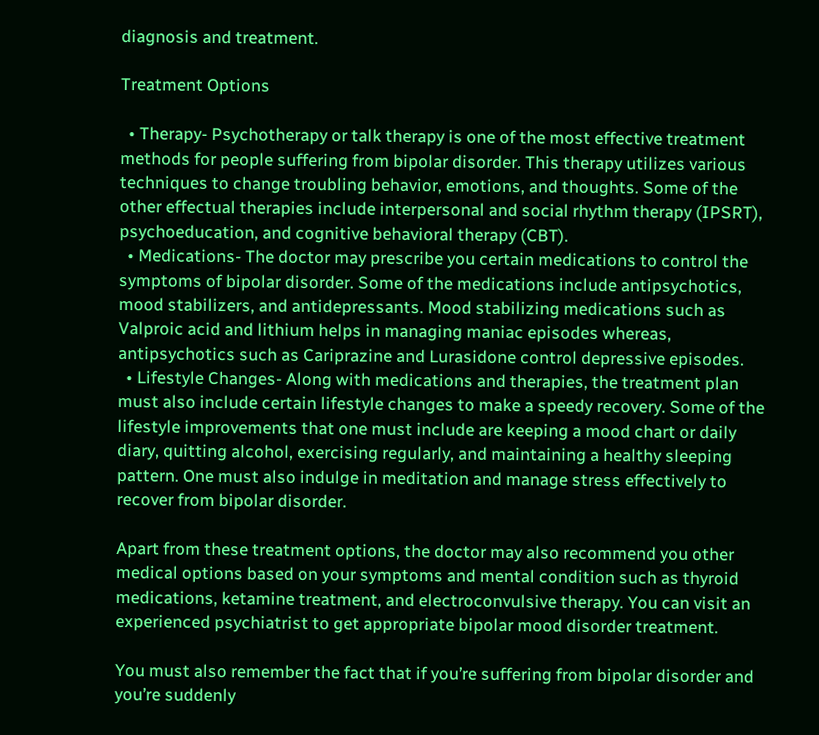diagnosis and treatment.

Treatment Options

  • Therapy- Psychotherapy or talk therapy is one of the most effective treatment methods for people suffering from bipolar disorder. This therapy utilizes various techniques to change troubling behavior, emotions, and thoughts. Some of the other effectual therapies include interpersonal and social rhythm therapy (IPSRT), psychoeducation, and cognitive behavioral therapy (CBT).
  • Medications- The doctor may prescribe you certain medications to control the symptoms of bipolar disorder. Some of the medications include antipsychotics, mood stabilizers, and antidepressants. Mood stabilizing medications such as Valproic acid and lithium helps in managing maniac episodes whereas, antipsychotics such as Cariprazine and Lurasidone control depressive episodes.
  • Lifestyle Changes- Along with medications and therapies, the treatment plan must also include certain lifestyle changes to make a speedy recovery. Some of the lifestyle improvements that one must include are keeping a mood chart or daily diary, quitting alcohol, exercising regularly, and maintaining a healthy sleeping pattern. One must also indulge in meditation and manage stress effectively to recover from bipolar disorder.

Apart from these treatment options, the doctor may also recommend you other medical options based on your symptoms and mental condition such as thyroid medications, ketamine treatment, and electroconvulsive therapy. You can visit an experienced psychiatrist to get appropriate bipolar mood disorder treatment.

You must also remember the fact that if you’re suffering from bipolar disorder and you’re suddenly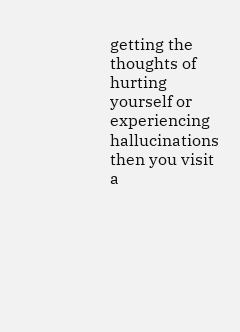getting the thoughts of hurting yourself or experiencing hallucinations then you visit a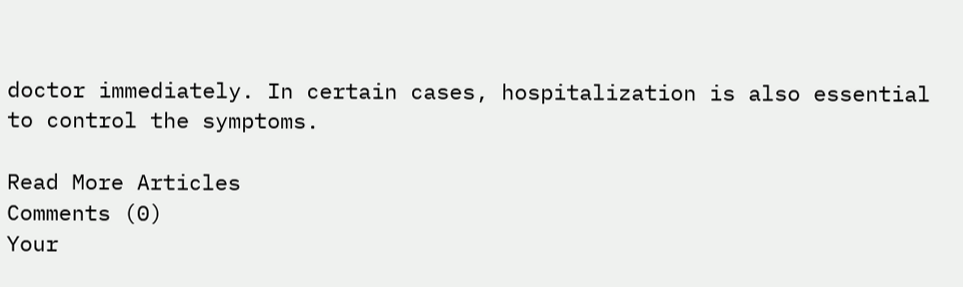doctor immediately. In certain cases, hospitalization is also essential to control the symptoms.

Read More Articles
Comments (0)
Your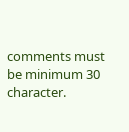comments must be minimum 30 character.